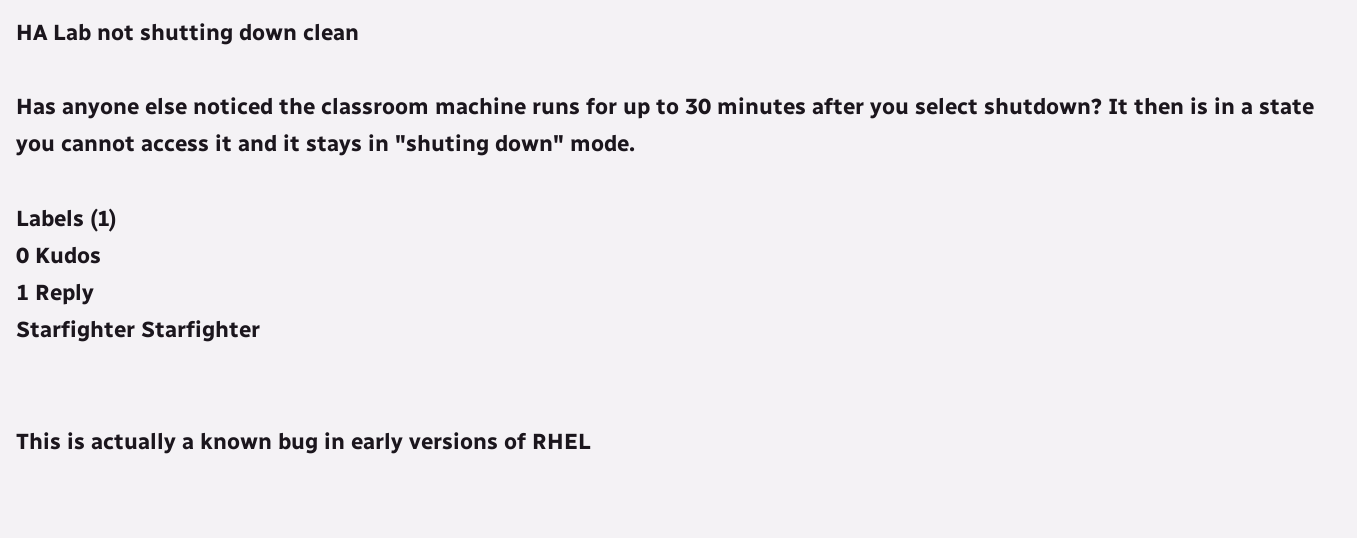HA Lab not shutting down clean

Has anyone else noticed the classroom machine runs for up to 30 minutes after you select shutdown? It then is in a state you cannot access it and it stays in "shuting down" mode.

Labels (1)
0 Kudos
1 Reply
Starfighter Starfighter


This is actually a known bug in early versions of RHEL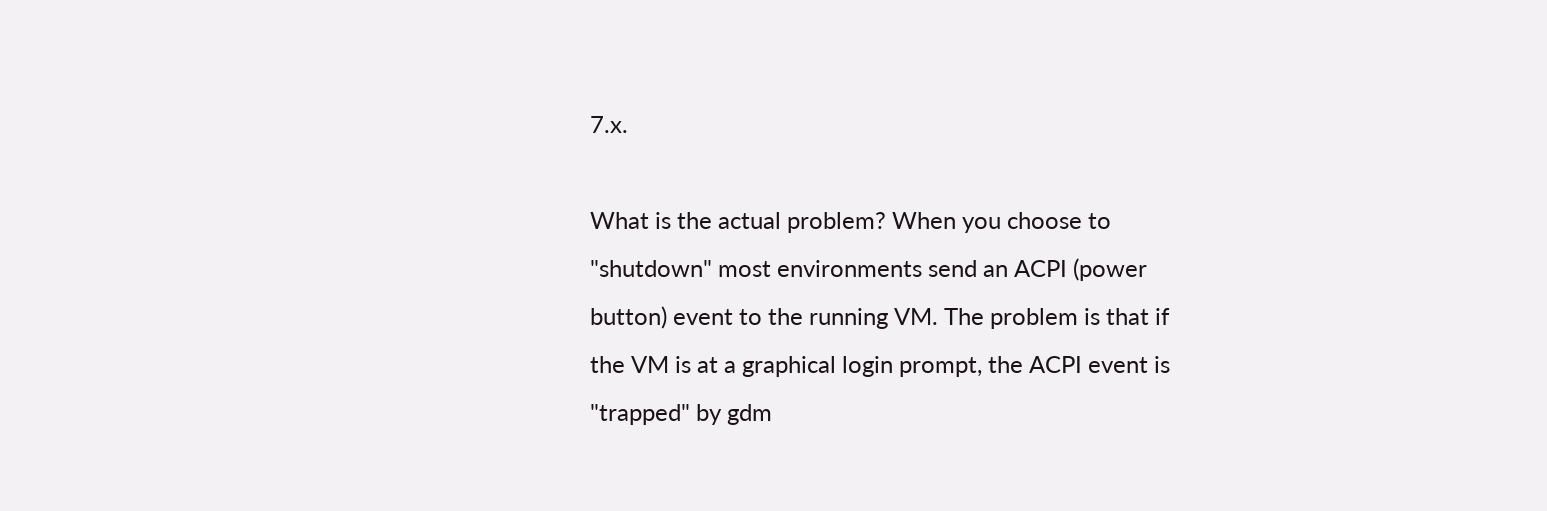7.x.

What is the actual problem? When you choose to "shutdown" most environments send an ACPI (power button) event to the running VM. The problem is that if the VM is at a graphical login prompt, the ACPI event is "trapped" by gdm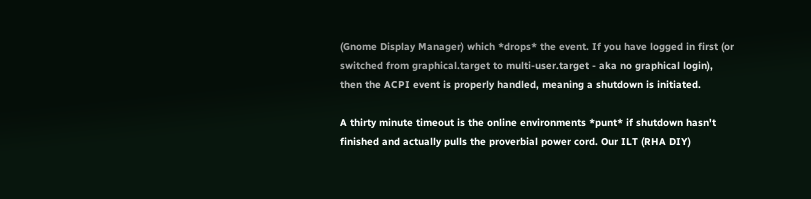(Gnome Display Manager) which *drops* the event. If you have logged in first (or switched from graphical.target to multi-user.target - aka no graphical login), then the ACPI event is properly handled, meaning a shutdown is initiated.

A thirty minute timeout is the online environments *punt* if shutdown hasn't finished and actually pulls the proverbial power cord. Our ILT (RHA DIY)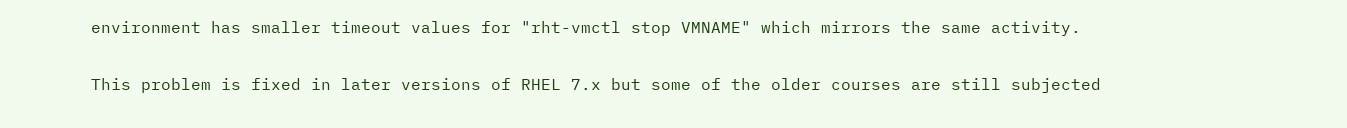environment has smaller timeout values for "rht-vmctl stop VMNAME" which mirrors the same activity.

This problem is fixed in later versions of RHEL 7.x but some of the older courses are still subjected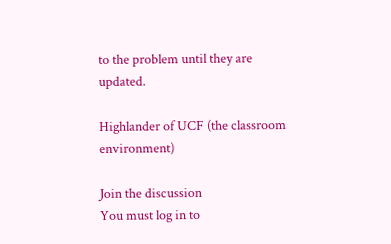to the problem until they are updated.

Highlander of UCF (the classroom environment)

Join the discussion
You must log in to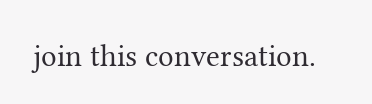join this conversation.